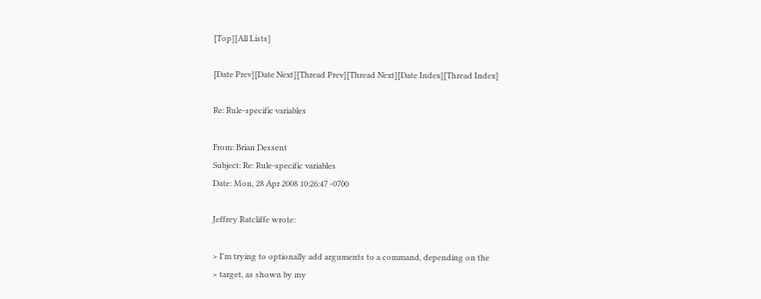[Top][All Lists]

[Date Prev][Date Next][Thread Prev][Thread Next][Date Index][Thread Index]

Re: Rule-specific variables

From: Brian Dessent
Subject: Re: Rule-specific variables
Date: Mon, 28 Apr 2008 10:26:47 -0700

Jeffrey Ratcliffe wrote:

> I'm trying to optionally add arguments to a command, depending on the
> target, as shown by my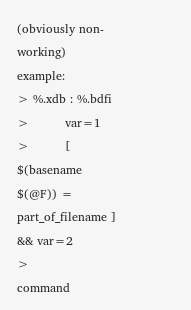(obviously non-working) example:
> %.xdb : %.bdfi
>         var=1
>         [ $(basename $(@F)) = part_of_filename ] && var=2
>         command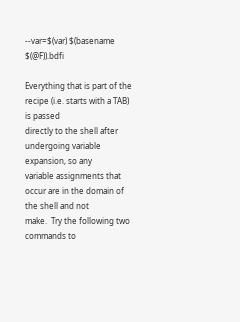--var=$(var) $(basename $(@F)).bdfi

Everything that is part of the recipe (i.e. starts with a TAB) is passed
directly to the shell after undergoing variable expansion, so any
variable assignments that occur are in the domain of the shell and not
make.  Try the following two commands to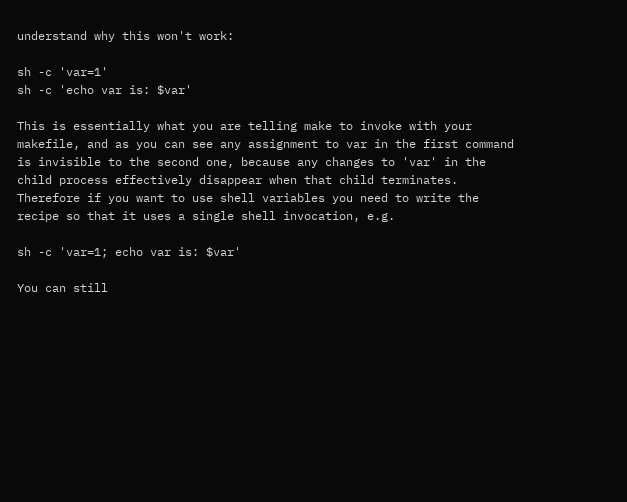understand why this won't work:

sh -c 'var=1'
sh -c 'echo var is: $var'

This is essentially what you are telling make to invoke with your
makefile, and as you can see any assignment to var in the first command
is invisible to the second one, because any changes to 'var' in the
child process effectively disappear when that child terminates.
Therefore if you want to use shell variables you need to write the
recipe so that it uses a single shell invocation, e.g.

sh -c 'var=1; echo var is: $var'

You can still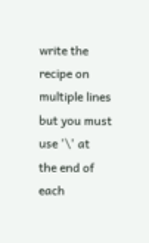write the recipe on multiple lines but you must use '\' at
the end of each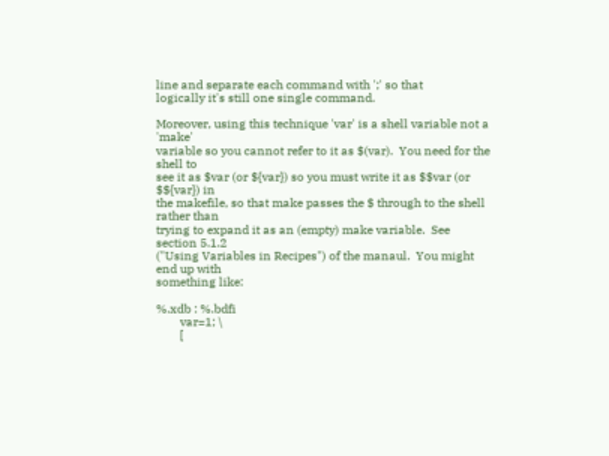line and separate each command with ';' so that
logically it's still one single command.

Moreover, using this technique 'var' is a shell variable not a 'make'
variable so you cannot refer to it as $(var).  You need for the shell to
see it as $var (or ${var}) so you must write it as $$var (or $${var}) in
the makefile, so that make passes the $ through to the shell rather than
trying to expand it as an (empty) make variable.  See section 5.1.2
("Using Variables in Recipes") of the manaul.  You might end up with
something like:

%.xdb : %.bdfi
        var=1; \
        [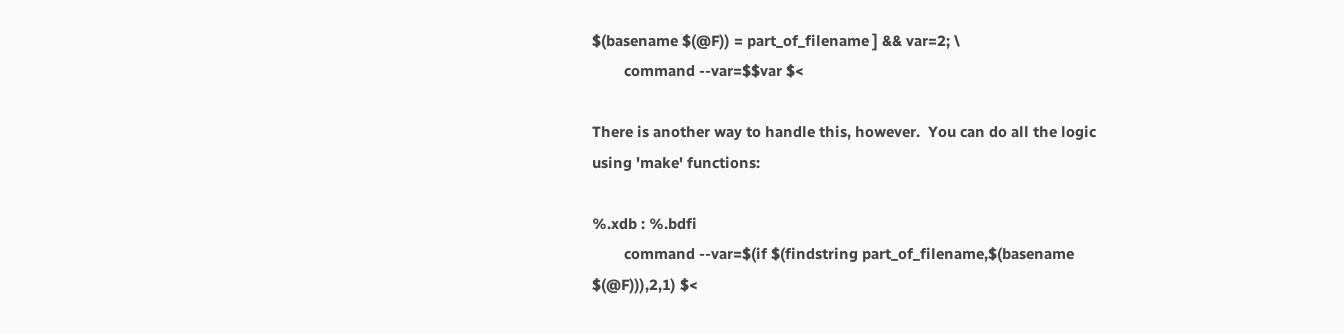$(basename $(@F)) = part_of_filename ] && var=2; \
        command --var=$$var $<

There is another way to handle this, however.  You can do all the logic
using 'make' functions:

%.xdb : %.bdfi
        command --var=$(if $(findstring part_of_filename,$(basename
$(@F))),2,1) $<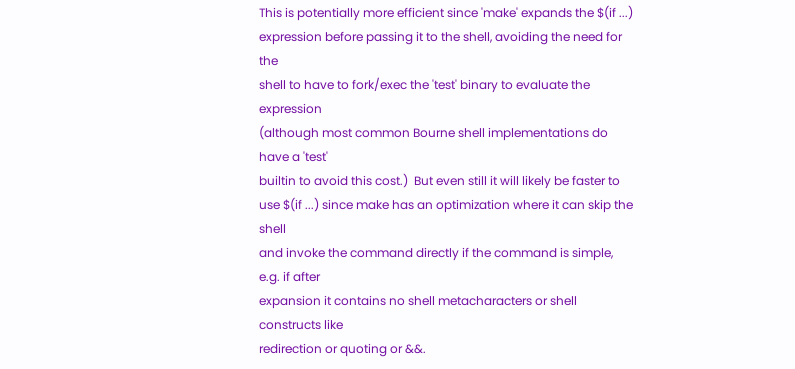This is potentially more efficient since 'make' expands the $(if ...)
expression before passing it to the shell, avoiding the need for the
shell to have to fork/exec the 'test' binary to evaluate the expression
(although most common Bourne shell implementations do have a 'test'
builtin to avoid this cost.)  But even still it will likely be faster to
use $(if ...) since make has an optimization where it can skip the shell
and invoke the command directly if the command is simple, e.g. if after
expansion it contains no shell metacharacters or shell constructs like
redirection or quoting or &&.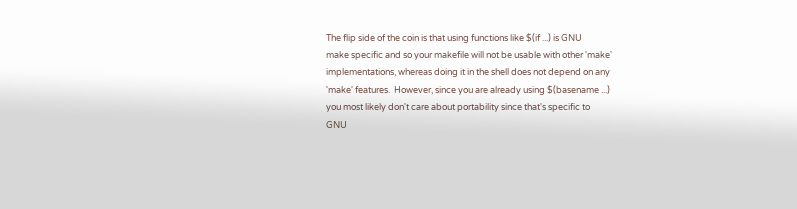The flip side of the coin is that using functions like $(if ...) is GNU
make specific and so your makefile will not be usable with other 'make'
implementations, whereas doing it in the shell does not depend on any
'make' features.  However, since you are already using $(basename ...)
you most likely don't care about portability since that's specific to
GNU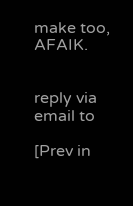make too, AFAIK.


reply via email to

[Prev in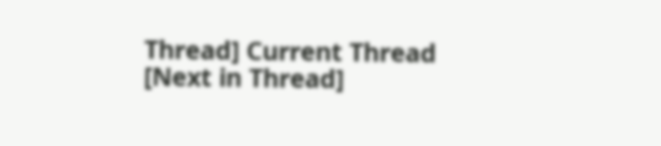Thread] Current Thread [Next in Thread]